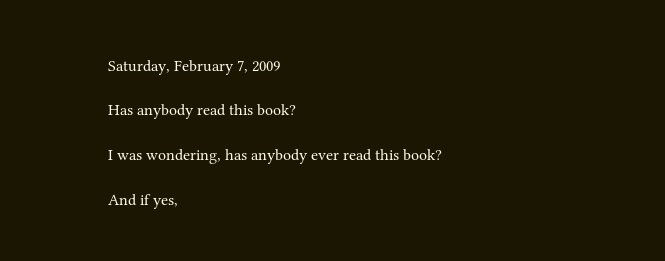Saturday, February 7, 2009

Has anybody read this book?

I was wondering, has anybody ever read this book?

And if yes,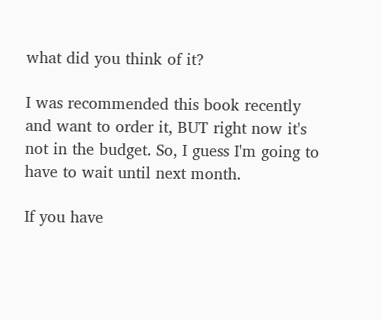what did you think of it?

I was recommended this book recently and want to order it, BUT right now it's
not in the budget. So, I guess I'm going to have to wait until next month.

If you have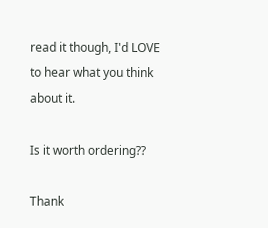read it though, I'd LOVE to hear what you think about it.

Is it worth ordering??

Thank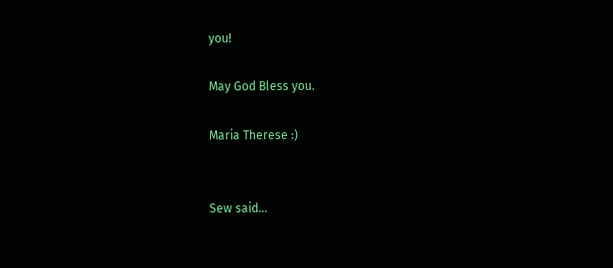you!

May God Bless you.

Maria Therese :)


Sew said...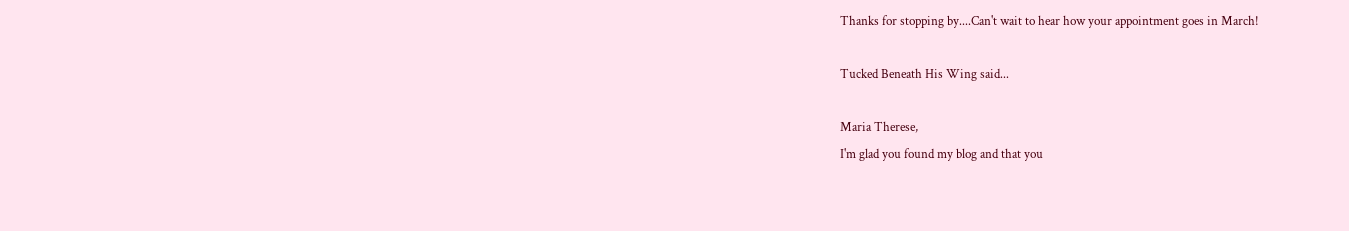Thanks for stopping by....Can't wait to hear how your appointment goes in March!

Tucked Beneath His Wing said...

Maria Therese,
I'm glad you found my blog and that you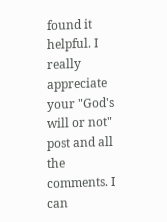found it helpful. I really appreciate your "God's will or not" post and all the comments. I can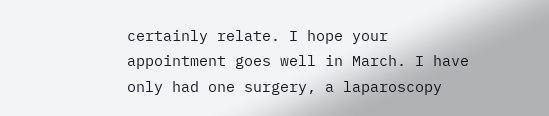certainly relate. I hope your appointment goes well in March. I have only had one surgery, a laparoscopy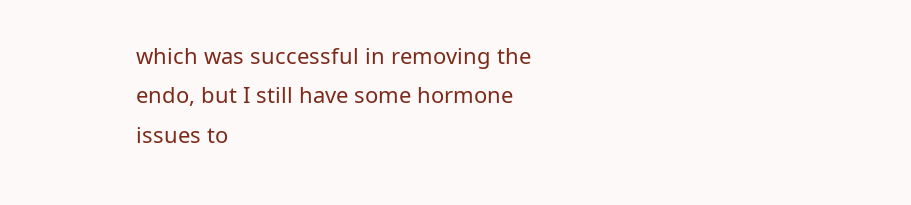which was successful in removing the endo, but I still have some hormone issues to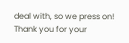deal with, so we press on! Thank you for your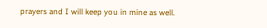prayers and I will keep you in mine as well.